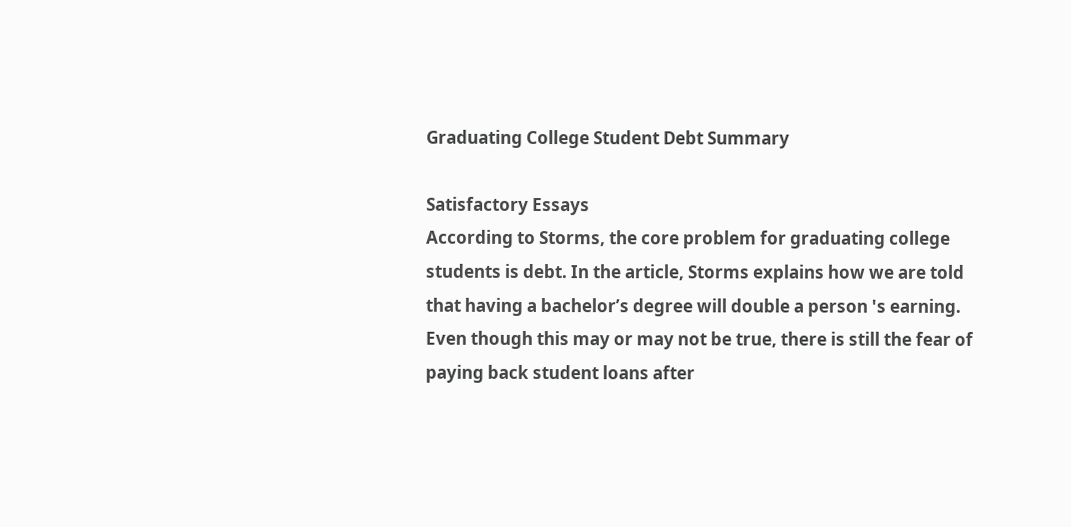Graduating College Student Debt Summary

Satisfactory Essays
According to Storms, the core problem for graduating college students is debt. In the article, Storms explains how we are told that having a bachelor’s degree will double a person 's earning. Even though this may or may not be true, there is still the fear of paying back student loans after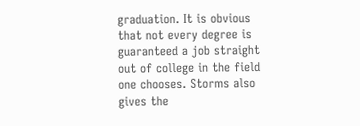graduation. It is obvious that not every degree is guaranteed a job straight out of college in the field one chooses. Storms also gives the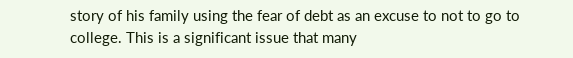story of his family using the fear of debt as an excuse to not to go to college. This is a significant issue that many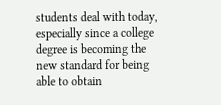students deal with today, especially since a college degree is becoming the new standard for being able to obtain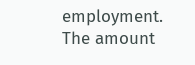employment. The amount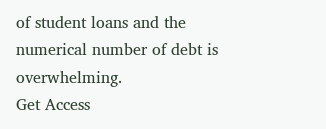of student loans and the numerical number of debt is overwhelming.
Get Access